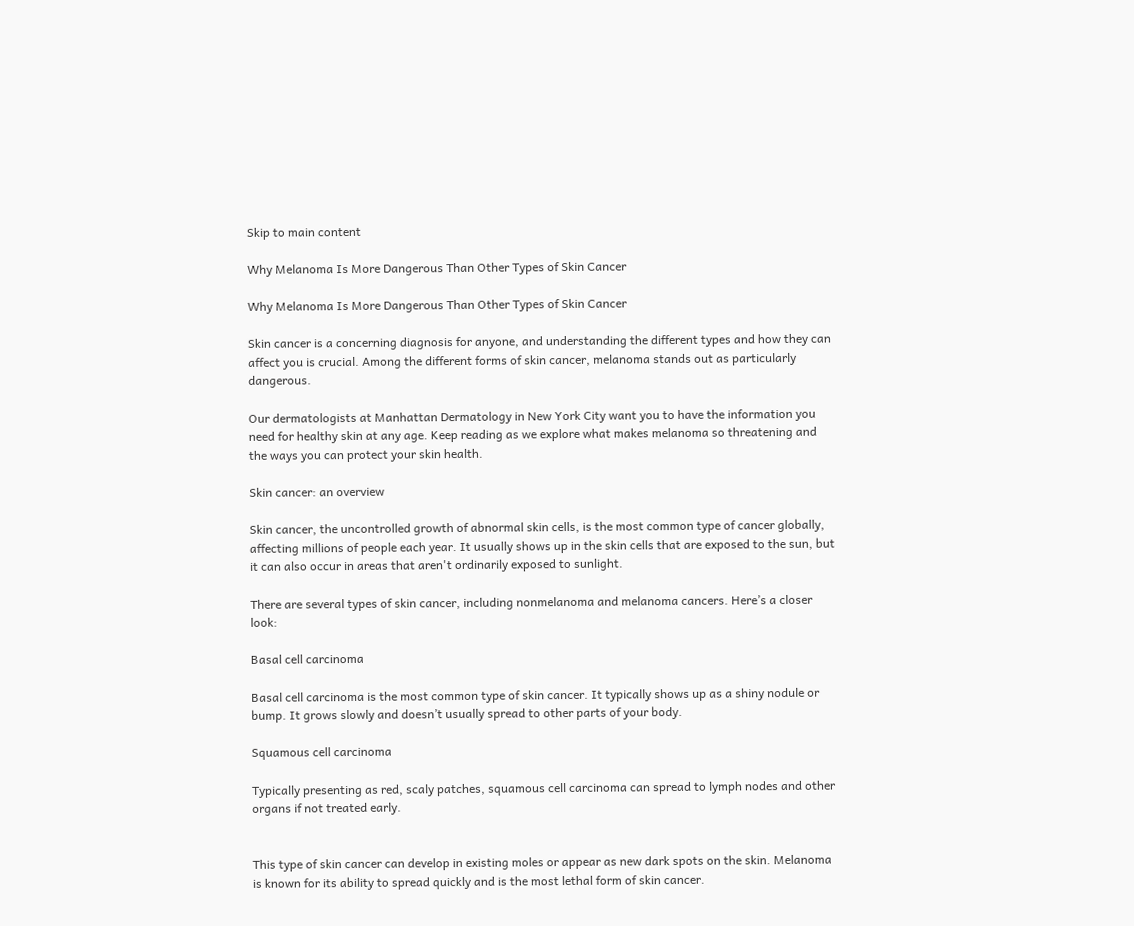Skip to main content

Why Melanoma Is More Dangerous Than Other Types of Skin Cancer

Why Melanoma Is More Dangerous Than Other Types of Skin Cancer

Skin cancer is a concerning diagnosis for anyone, and understanding the different types and how they can affect you is crucial. Among the different forms of skin cancer, melanoma stands out as particularly dangerous.

Our dermatologists at Manhattan Dermatology in New York City want you to have the information you need for healthy skin at any age. Keep reading as we explore what makes melanoma so threatening and the ways you can protect your skin health.

Skin cancer: an overview

Skin cancer, the uncontrolled growth of abnormal skin cells, is the most common type of cancer globally, affecting millions of people each year. It usually shows up in the skin cells that are exposed to the sun, but it can also occur in areas that aren't ordinarily exposed to sunlight.

There are several types of skin cancer, including nonmelanoma and melanoma cancers. Here’s a closer look:

Basal cell carcinoma

Basal cell carcinoma is the most common type of skin cancer. It typically shows up as a shiny nodule or bump. It grows slowly and doesn’t usually spread to other parts of your body.

Squamous cell carcinoma

Typically presenting as red, scaly patches, squamous cell carcinoma can spread to lymph nodes and other organs if not treated early.


This type of skin cancer can develop in existing moles or appear as new dark spots on the skin. Melanoma is known for its ability to spread quickly and is the most lethal form of skin cancer.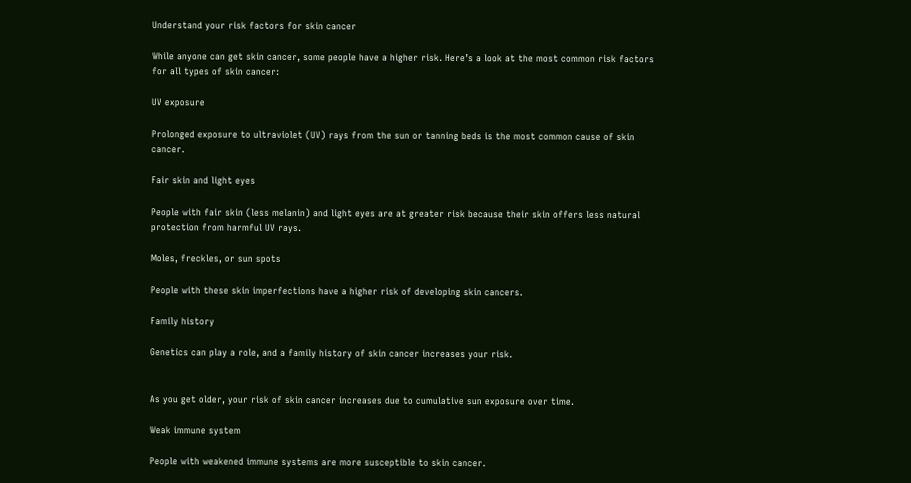Understand your risk factors for skin cancer

While anyone can get skin cancer, some people have a higher risk. Here’s a look at the most common risk factors for all types of skin cancer:

UV exposure

Prolonged exposure to ultraviolet (UV) rays from the sun or tanning beds is the most common cause of skin cancer.

Fair skin and light eyes

People with fair skin (less melanin) and light eyes are at greater risk because their skin offers less natural protection from harmful UV rays.

Moles, freckles, or sun spots

People with these skin imperfections have a higher risk of developing skin cancers.

Family history

Genetics can play a role, and a family history of skin cancer increases your risk.


As you get older, your risk of skin cancer increases due to cumulative sun exposure over time.

Weak immune system

People with weakened immune systems are more susceptible to skin cancer.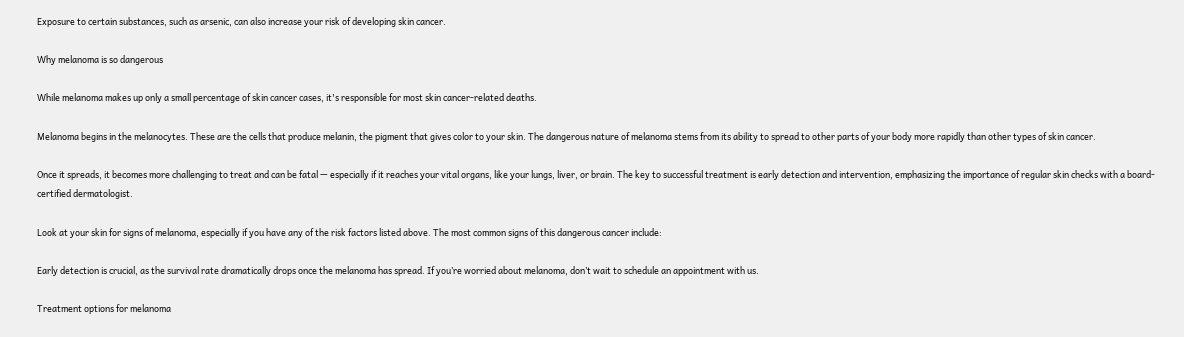Exposure to certain substances, such as arsenic, can also increase your risk of developing skin cancer.

Why melanoma is so dangerous

While melanoma makes up only a small percentage of skin cancer cases, it's responsible for most skin cancer-related deaths.

Melanoma begins in the melanocytes. These are the cells that produce melanin, the pigment that gives color to your skin. The dangerous nature of melanoma stems from its ability to spread to other parts of your body more rapidly than other types of skin cancer.

Once it spreads, it becomes more challenging to treat and can be fatal — especially if it reaches your vital organs, like your lungs, liver, or brain. The key to successful treatment is early detection and intervention, emphasizing the importance of regular skin checks with a board-certified dermatologist.

Look at your skin for signs of melanoma, especially if you have any of the risk factors listed above. The most common signs of this dangerous cancer include:

Early detection is crucial, as the survival rate dramatically drops once the melanoma has spread. If you’re worried about melanoma, don’t wait to schedule an appointment with us.

Treatment options for melanoma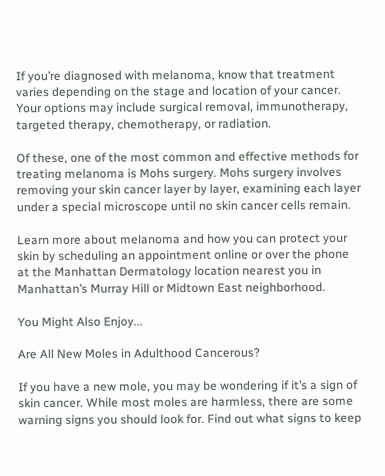If you’re diagnosed with melanoma, know that treatment varies depending on the stage and location of your cancer. Your options may include surgical removal, immunotherapy, targeted therapy, chemotherapy, or radiation.

Of these, one of the most common and effective methods for treating melanoma is Mohs surgery. Mohs surgery involves removing your skin cancer layer by layer, examining each layer under a special microscope until no skin cancer cells remain.

Learn more about melanoma and how you can protect your skin by scheduling an appointment online or over the phone at the Manhattan Dermatology location nearest you in Manhattan’s Murray Hill or Midtown East neighborhood.

You Might Also Enjoy...

Are All New Moles in Adulthood Cancerous?

If you have a new mole, you may be wondering if it’s a sign of skin cancer. While most moles are harmless, there are some warning signs you should look for. Find out what signs to keep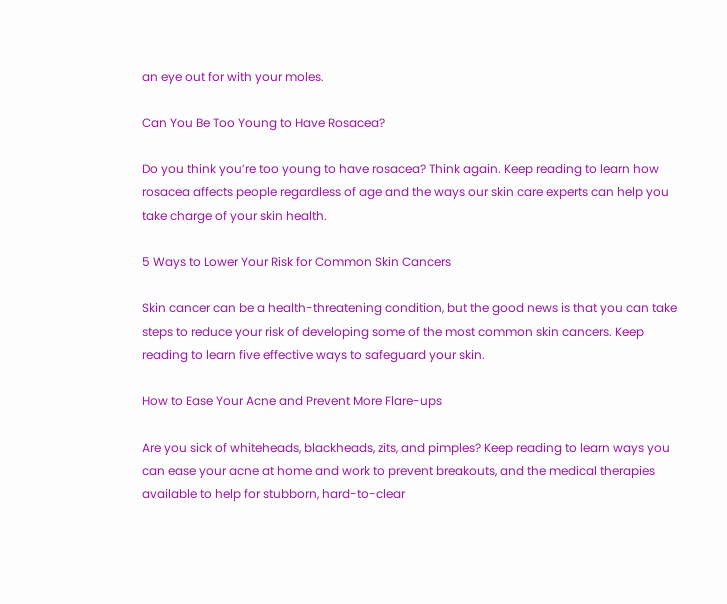an eye out for with your moles.

Can You Be Too Young to Have Rosacea?

Do you think you’re too young to have rosacea? Think again. Keep reading to learn how rosacea affects people regardless of age and the ways our skin care experts can help you take charge of your skin health.

5 Ways to Lower Your Risk for Common Skin Cancers

Skin cancer can be a health-threatening condition, but the good news is that you can take steps to reduce your risk of developing some of the most common skin cancers. Keep reading to learn five effective ways to safeguard your skin.

How to Ease Your Acne and Prevent More Flare-ups

Are you sick of whiteheads, blackheads, zits, and pimples? Keep reading to learn ways you can ease your acne at home and work to prevent breakouts, and the medical therapies available to help for stubborn, hard-to-clear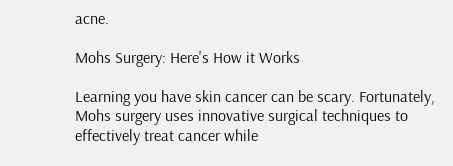acne.

Mohs Surgery: Here's How it Works

Learning you have skin cancer can be scary. Fortunately, Mohs surgery uses innovative surgical techniques to effectively treat cancer while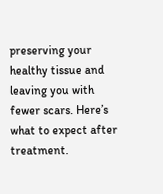preserving your healthy tissue and leaving you with fewer scars. Here’s what to expect after treatment.